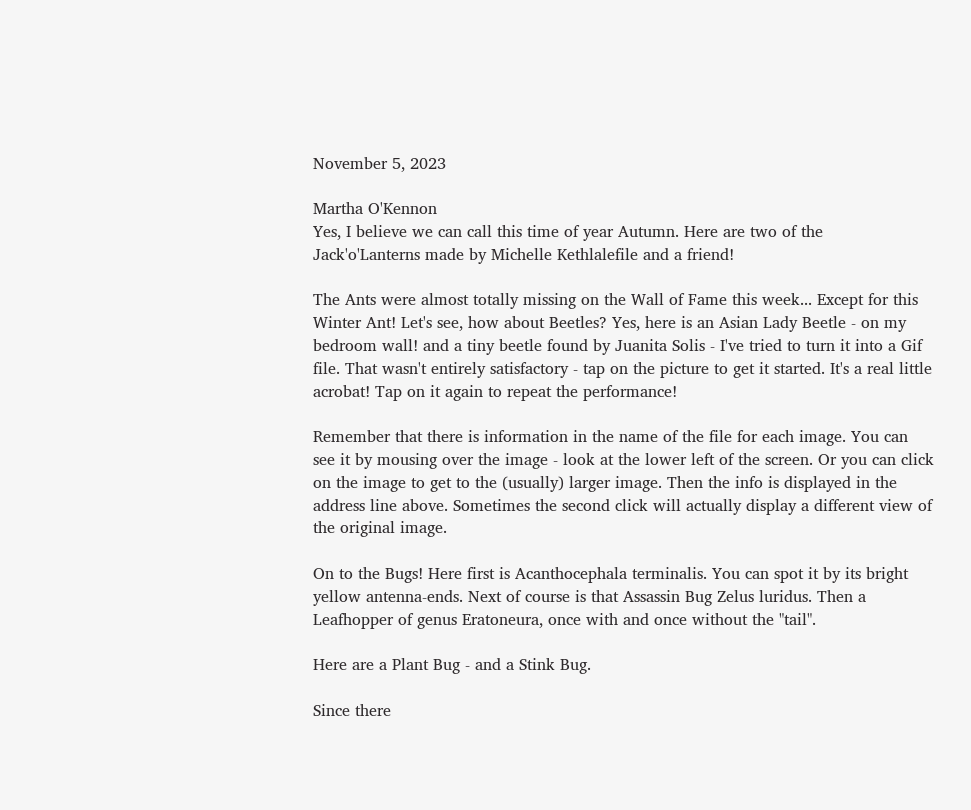November 5, 2023

Martha O'Kennon
Yes, I believe we can call this time of year Autumn. Here are two of the Jack'o'Lanterns made by Michelle Kethlalefile and a friend!

The Ants were almost totally missing on the Wall of Fame this week... Except for this Winter Ant! Let's see, how about Beetles? Yes, here is an Asian Lady Beetle - on my bedroom wall! and a tiny beetle found by Juanita Solis - I've tried to turn it into a Gif file. That wasn't entirely satisfactory - tap on the picture to get it started. It's a real little acrobat! Tap on it again to repeat the performance!

Remember that there is information in the name of the file for each image. You can see it by mousing over the image - look at the lower left of the screen. Or you can click on the image to get to the (usually) larger image. Then the info is displayed in the address line above. Sometimes the second click will actually display a different view of the original image.

On to the Bugs! Here first is Acanthocephala terminalis. You can spot it by its bright yellow antenna-ends. Next of course is that Assassin Bug Zelus luridus. Then a Leafhopper of genus Eratoneura, once with and once without the "tail".

Here are a Plant Bug - and a Stink Bug.

Since there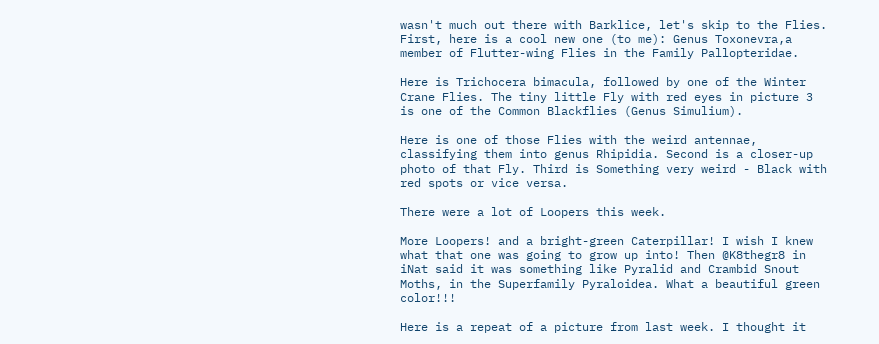wasn't much out there with Barklice, let's skip to the Flies. First, here is a cool new one (to me): Genus Toxonevra,a member of Flutter-wing Flies in the Family Pallopteridae.

Here is Trichocera bimacula, followed by one of the Winter Crane Flies. The tiny little Fly with red eyes in picture 3 is one of the Common Blackflies (Genus Simulium).

Here is one of those Flies with the weird antennae, classifying them into genus Rhipidia. Second is a closer-up photo of that Fly. Third is Something very weird - Black with red spots or vice versa.

There were a lot of Loopers this week.

More Loopers! and a bright-green Caterpillar! I wish I knew what that one was going to grow up into! Then @K8thegr8 in iNat said it was something like Pyralid and Crambid Snout Moths, in the Superfamily Pyraloidea. What a beautiful green color!!!

Here is a repeat of a picture from last week. I thought it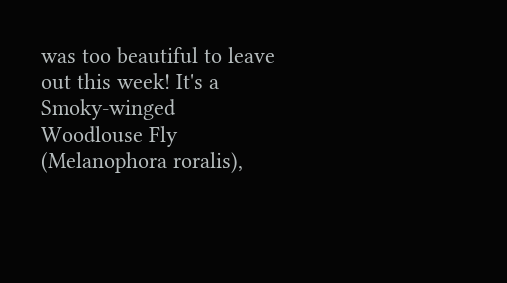was too beautiful to leave out this week! It's a Smoky-winged Woodlouse Fly (Melanophora roralis),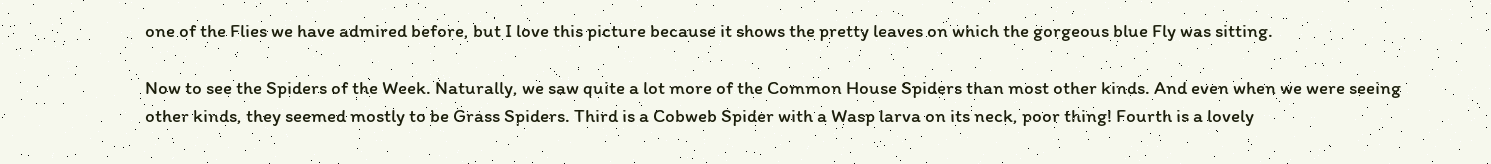one of the Flies we have admired before, but I love this picture because it shows the pretty leaves on which the gorgeous blue Fly was sitting.

Now to see the Spiders of the Week. Naturally, we saw quite a lot more of the Common House Spiders than most other kinds. And even when we were seeing other kinds, they seemed mostly to be Grass Spiders. Third is a Cobweb Spider with a Wasp larva on its neck, poor thing! Fourth is a lovely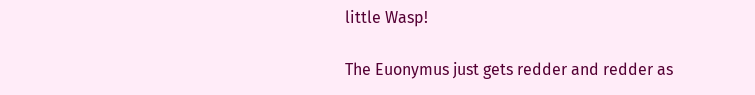little Wasp!

The Euonymus just gets redder and redder as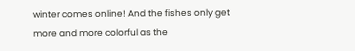winter comes online! And the fishes only get more and more colorful as the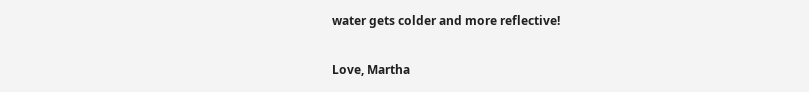water gets colder and more reflective!

Love, Martha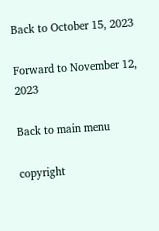Back to October 15, 2023

Forward to November 12, 2023

Back to main menu

copyright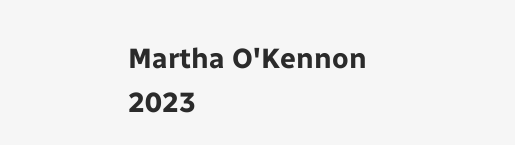Martha O'Kennon 2023